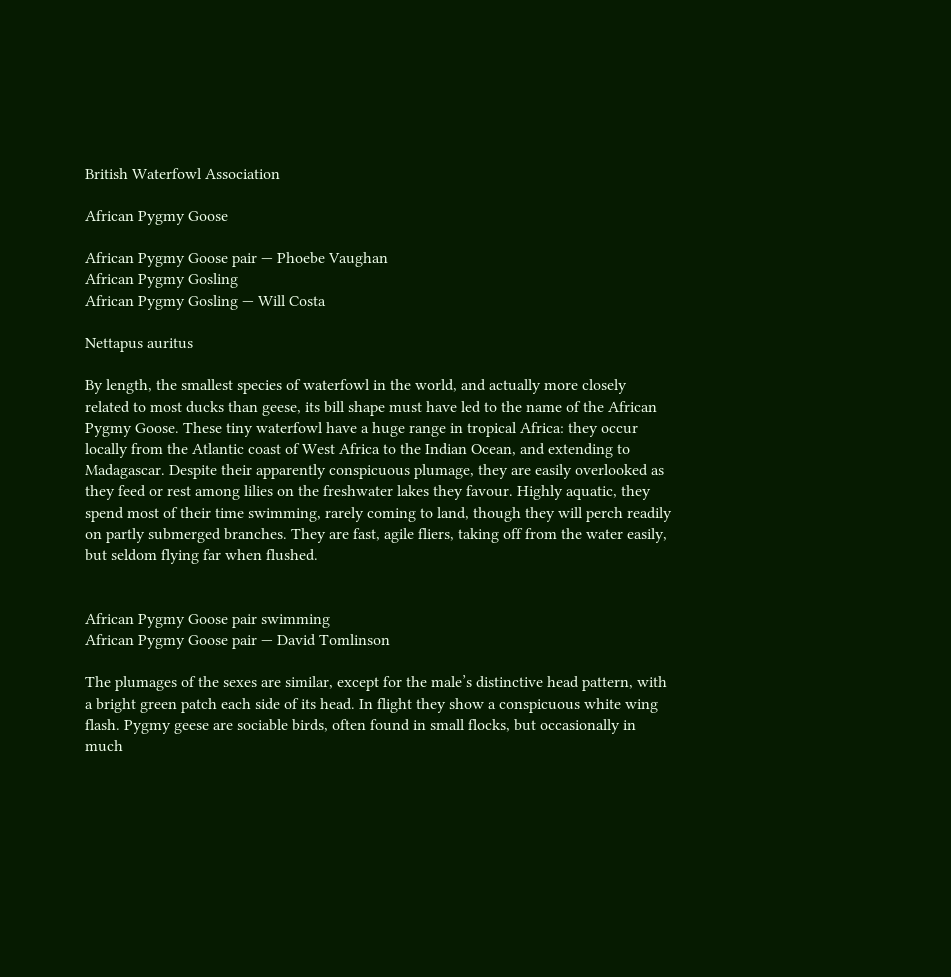British Waterfowl Association

African Pygmy Goose

African Pygmy Goose pair — Phoebe Vaughan
African Pygmy Gosling
African Pygmy Gosling — Will Costa

Nettapus auritus

By length, the smallest species of waterfowl in the world, and actually more closely related to most ducks than geese, its bill shape must have led to the name of the African Pygmy Goose. These tiny waterfowl have a huge range in tropical Africa: they occur locally from the Atlantic coast of West Africa to the Indian Ocean, and extending to Madagascar. Despite their apparently conspicuous plumage, they are easily overlooked as they feed or rest among lilies on the freshwater lakes they favour. Highly aquatic, they spend most of their time swimming, rarely coming to land, though they will perch readily on partly submerged branches. They are fast, agile fliers, taking off from the water easily, but seldom flying far when flushed.


African Pygmy Goose pair swimming
African Pygmy Goose pair — David Tomlinson

The plumages of the sexes are similar, except for the male’s distinctive head pattern, with a bright green patch each side of its head. In flight they show a conspicuous white wing flash. Pygmy geese are sociable birds, often found in small flocks, but occasionally in much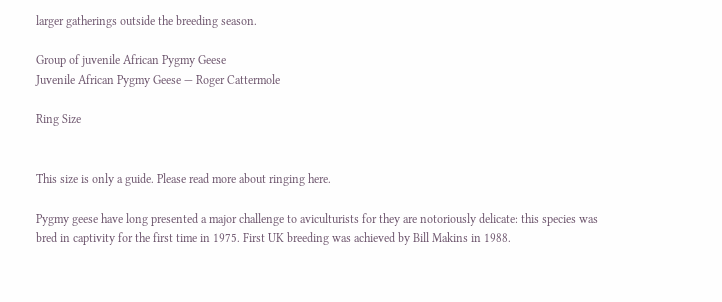larger gatherings outside the breeding season.

Group of juvenile African Pygmy Geese
Juvenile African Pygmy Geese — Roger Cattermole

Ring Size


This size is only a guide. Please read more about ringing here.

Pygmy geese have long presented a major challenge to aviculturists for they are notoriously delicate: this species was bred in captivity for the first time in 1975. First UK breeding was achieved by Bill Makins in 1988.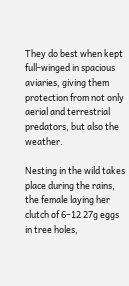They do best when kept full-winged in spacious aviaries, giving them protection from not only aerial and terrestrial predators, but also the weather.

Nesting in the wild takes place during the rains, the female laying her clutch of 6–12 27g eggs in tree holes,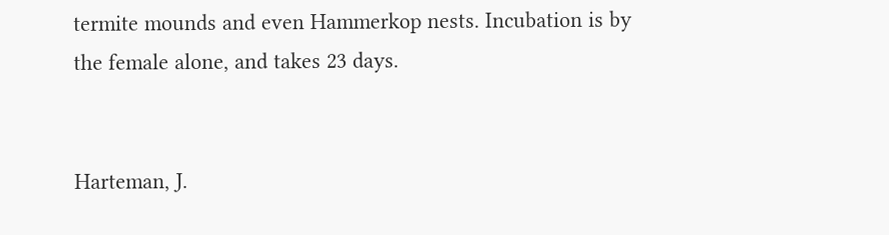termite mounds and even Hammerkop nests. Incubation is by the female alone, and takes 23 days.


Harteman, J.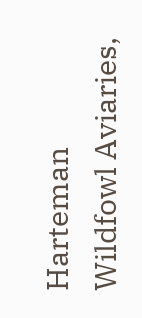Harteman Wildfowl Aviaries,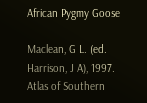African Pygmy Goose

Maclean, G L. (ed. Harrison, J A), 1997. Atlas of Southern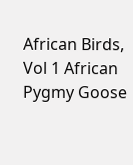African Birds, Vol 1 African Pygmy Goose